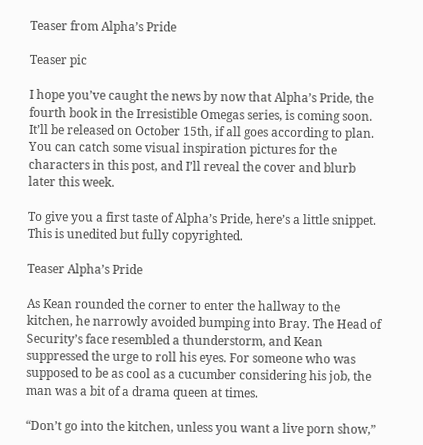Teaser from Alpha’s Pride

Teaser pic

I hope you’ve caught the news by now that Alpha’s Pride, the fourth book in the Irresistible Omegas series, is coming soon. It’ll be released on October 15th, if all goes according to plan. You can catch some visual inspiration pictures for the characters in this post, and I’ll reveal the cover and blurb later this week.

To give you a first taste of Alpha’s Pride, here’s a little snippet. This is unedited but fully copyrighted.

Teaser Alpha’s Pride

As Kean rounded the corner to enter the hallway to the kitchen, he narrowly avoided bumping into Bray. The Head of Security’s face resembled a thunderstorm, and Kean suppressed the urge to roll his eyes. For someone who was supposed to be as cool as a cucumber considering his job, the man was a bit of a drama queen at times.

“Don’t go into the kitchen, unless you want a live porn show,”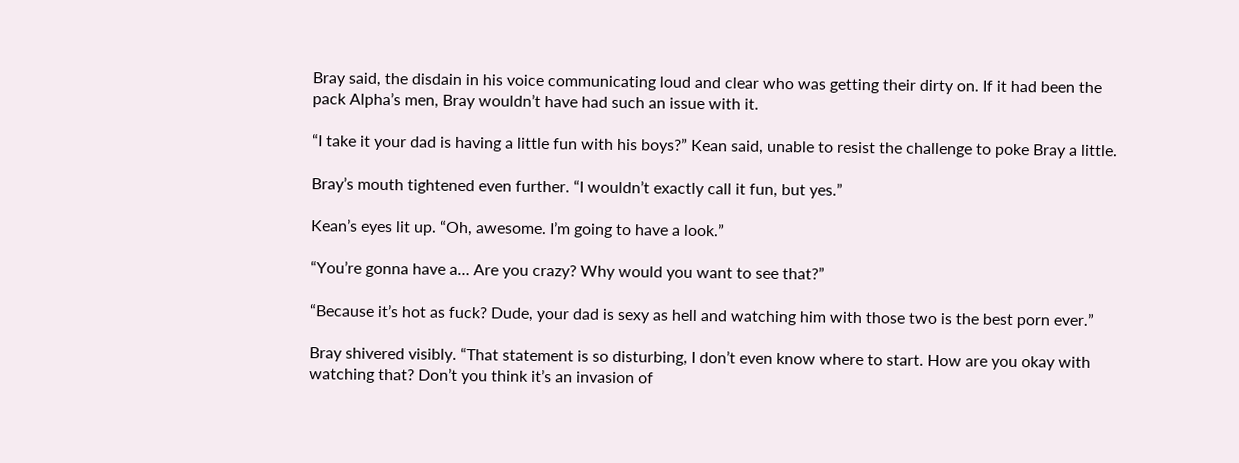Bray said, the disdain in his voice communicating loud and clear who was getting their dirty on. If it had been the pack Alpha’s men, Bray wouldn’t have had such an issue with it.

“I take it your dad is having a little fun with his boys?” Kean said, unable to resist the challenge to poke Bray a little.

Bray’s mouth tightened even further. “I wouldn’t exactly call it fun, but yes.”

Kean’s eyes lit up. “Oh, awesome. I’m going to have a look.”

“You’re gonna have a… Are you crazy? Why would you want to see that?”

“Because it’s hot as fuck? Dude, your dad is sexy as hell and watching him with those two is the best porn ever.”

Bray shivered visibly. “That statement is so disturbing, I don’t even know where to start. How are you okay with watching that? Don’t you think it’s an invasion of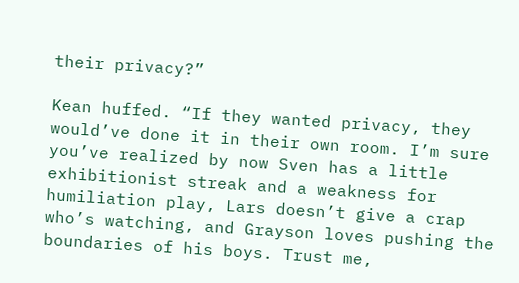their privacy?”

Kean huffed. “If they wanted privacy, they would’ve done it in their own room. I’m sure you’ve realized by now Sven has a little exhibitionist streak and a weakness for humiliation play, Lars doesn’t give a crap who’s watching, and Grayson loves pushing the boundaries of his boys. Trust me,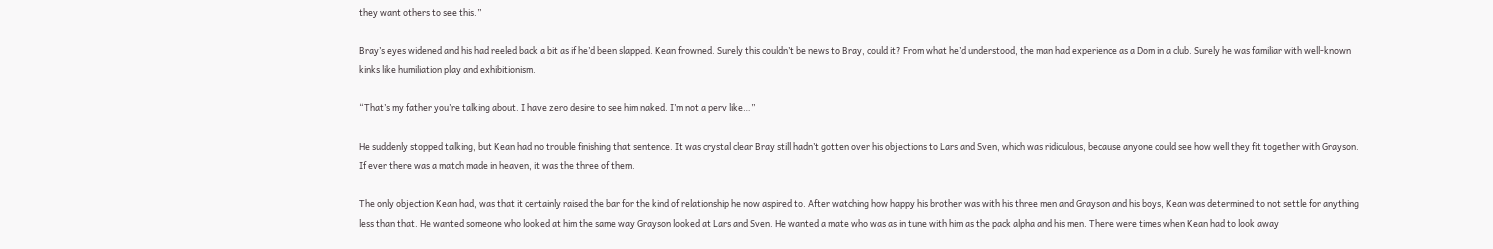they want others to see this.”

Bray’s eyes widened and his had reeled back a bit as if he’d been slapped. Kean frowned. Surely this couldn’t be news to Bray, could it? From what he’d understood, the man had experience as a Dom in a club. Surely he was familiar with well-known kinks like humiliation play and exhibitionism.

“That’s my father you’re talking about. I have zero desire to see him naked. I’m not a perv like…”

He suddenly stopped talking, but Kean had no trouble finishing that sentence. It was crystal clear Bray still hadn’t gotten over his objections to Lars and Sven, which was ridiculous, because anyone could see how well they fit together with Grayson. If ever there was a match made in heaven, it was the three of them.

The only objection Kean had, was that it certainly raised the bar for the kind of relationship he now aspired to. After watching how happy his brother was with his three men and Grayson and his boys, Kean was determined to not settle for anything less than that. He wanted someone who looked at him the same way Grayson looked at Lars and Sven. He wanted a mate who was as in tune with him as the pack alpha and his men. There were times when Kean had to look away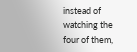instead of watching the four of them,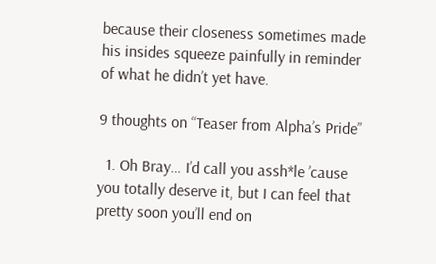because their closeness sometimes made his insides squeeze painfully in reminder of what he didn’t yet have.

9 thoughts on “Teaser from Alpha’s Pride”

  1. Oh Bray… I’d call you assh*le ’cause you totally deserve it, but I can feel that pretty soon you’ll end on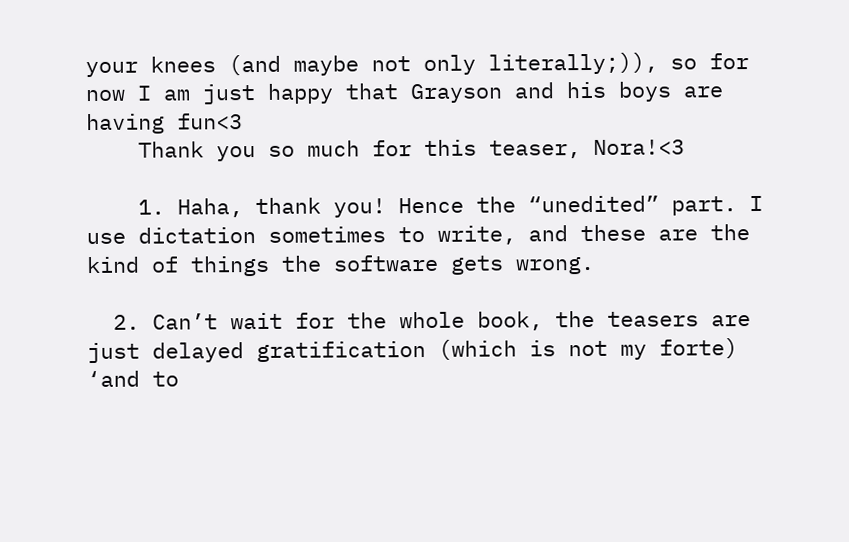your knees (and maybe not only literally;)), so for now I am just happy that Grayson and his boys are having fun<3
    Thank you so much for this teaser, Nora!<3

    1. Haha, thank you! Hence the “unedited” part. I use dictation sometimes to write, and these are the kind of things the software gets wrong.

  2. Can’t wait for the whole book, the teasers are just delayed gratification (which is not my forte) ‘and to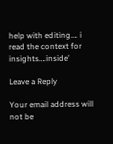help with editing…. i read the context for insights….inside’

Leave a Reply

Your email address will not be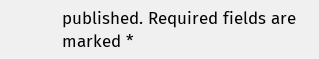published. Required fields are marked *